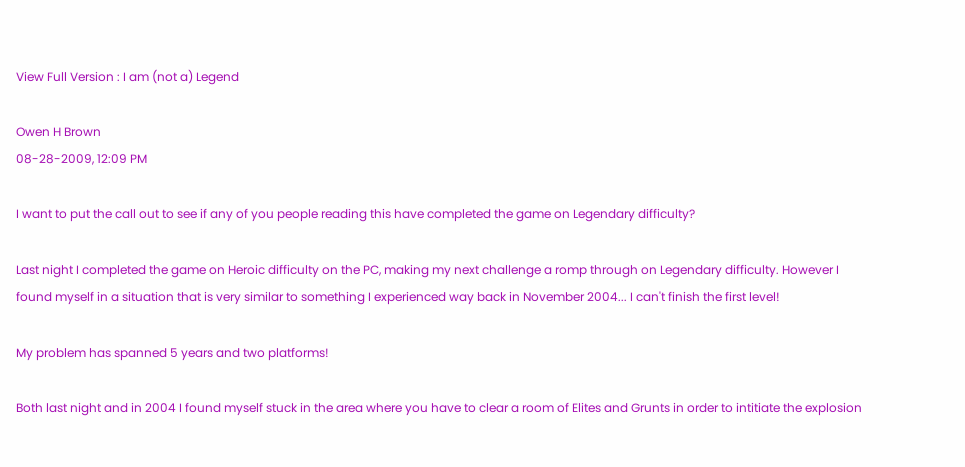View Full Version : I am (not a) Legend

Owen H Brown
08-28-2009, 12:09 PM

I want to put the call out to see if any of you people reading this have completed the game on Legendary difficulty?

Last night I completed the game on Heroic difficulty on the PC, making my next challenge a romp through on Legendary difficulty. However I found myself in a situation that is very similar to something I experienced way back in November 2004... I can't finish the first level!

My problem has spanned 5 years and two platforms!

Both last night and in 2004 I found myself stuck in the area where you have to clear a room of Elites and Grunts in order to intitiate the explosion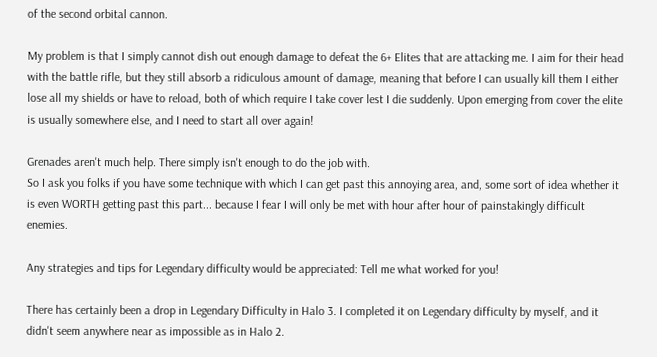of the second orbital cannon.

My problem is that I simply cannot dish out enough damage to defeat the 6+ Elites that are attacking me. I aim for their head with the battle rifle, but they still absorb a ridiculous amount of damage, meaning that before I can usually kill them I either lose all my shields or have to reload, both of which require I take cover lest I die suddenly. Upon emerging from cover the elite is usually somewhere else, and I need to start all over again!

Grenades aren't much help. There simply isn't enough to do the job with.
So I ask you folks if you have some technique with which I can get past this annoying area, and, some sort of idea whether it is even WORTH getting past this part... because I fear I will only be met with hour after hour of painstakingly difficult enemies.

Any strategies and tips for Legendary difficulty would be appreciated: Tell me what worked for you!

There has certainly been a drop in Legendary Difficulty in Halo 3. I completed it on Legendary difficulty by myself, and it didn't seem anywhere near as impossible as in Halo 2.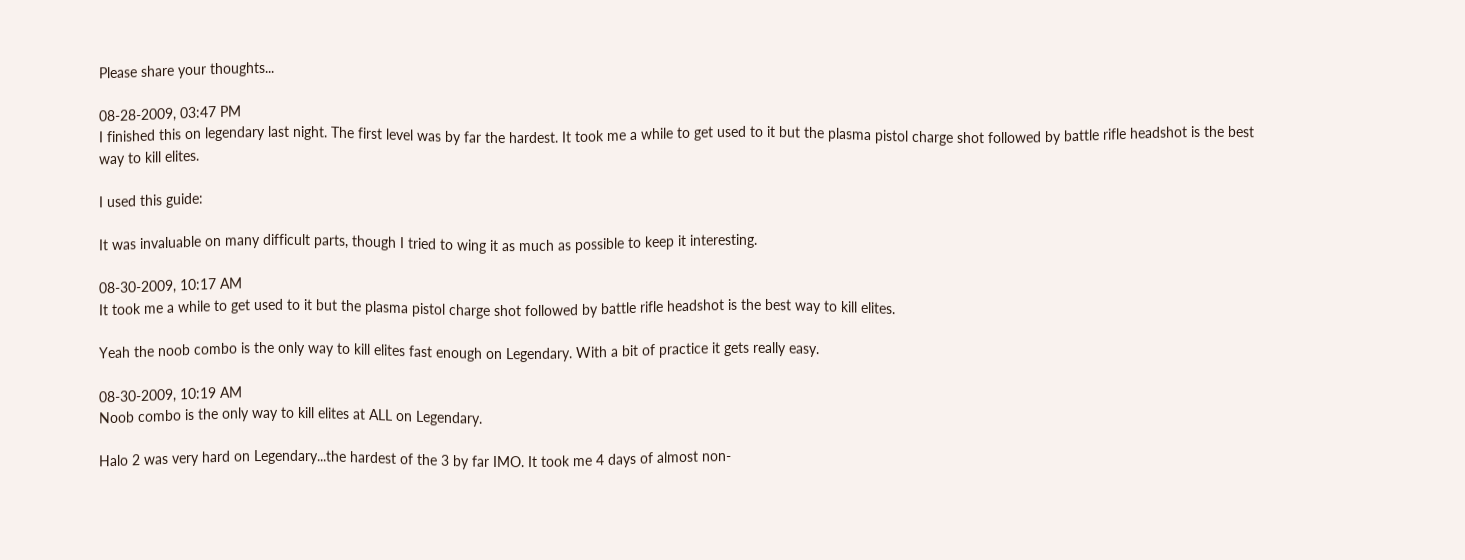Please share your thoughts...

08-28-2009, 03:47 PM
I finished this on legendary last night. The first level was by far the hardest. It took me a while to get used to it but the plasma pistol charge shot followed by battle rifle headshot is the best way to kill elites.

I used this guide:

It was invaluable on many difficult parts, though I tried to wing it as much as possible to keep it interesting.

08-30-2009, 10:17 AM
It took me a while to get used to it but the plasma pistol charge shot followed by battle rifle headshot is the best way to kill elites.

Yeah the noob combo is the only way to kill elites fast enough on Legendary. With a bit of practice it gets really easy.

08-30-2009, 10:19 AM
Noob combo is the only way to kill elites at ALL on Legendary.

Halo 2 was very hard on Legendary...the hardest of the 3 by far IMO. It took me 4 days of almost non-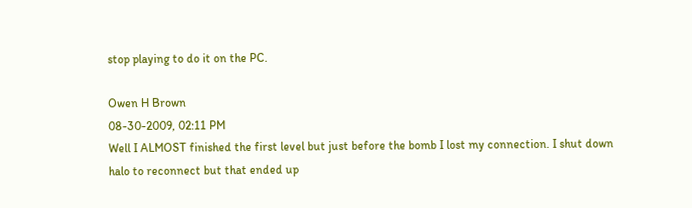stop playing to do it on the PC.

Owen H Brown
08-30-2009, 02:11 PM
Well I ALMOST finished the first level but just before the bomb I lost my connection. I shut down halo to reconnect but that ended up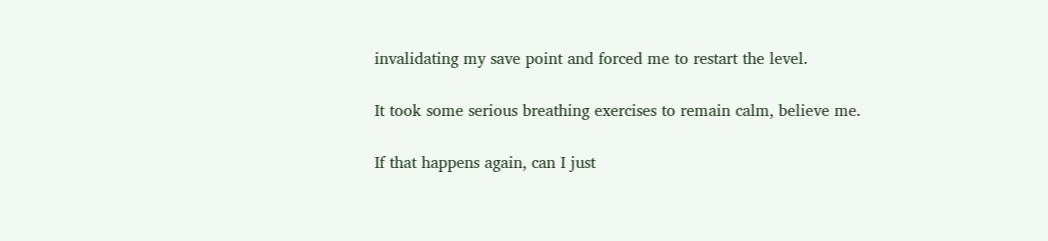invalidating my save point and forced me to restart the level.

It took some serious breathing exercises to remain calm, believe me.

If that happens again, can I just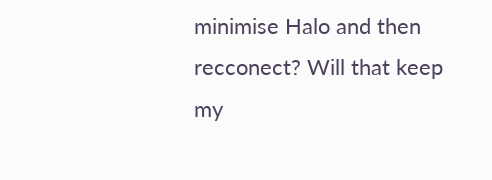minimise Halo and then recconect? Will that keep my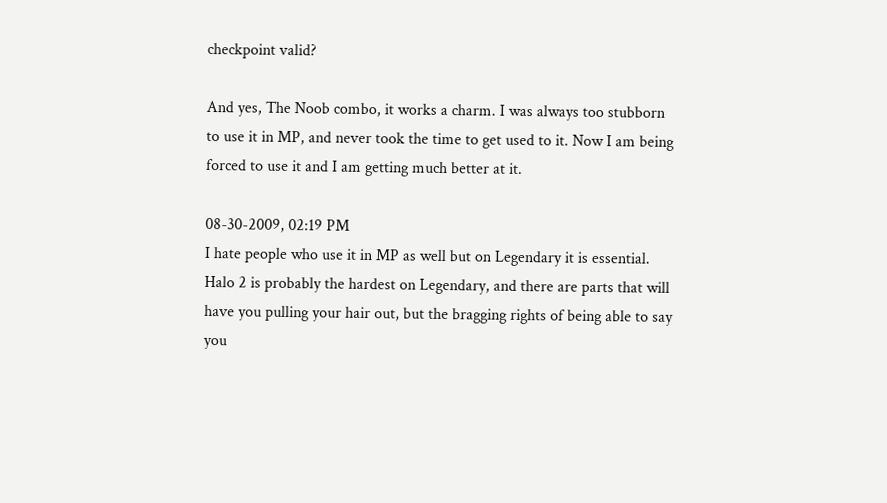checkpoint valid?

And yes, The Noob combo, it works a charm. I was always too stubborn to use it in MP, and never took the time to get used to it. Now I am being forced to use it and I am getting much better at it.

08-30-2009, 02:19 PM
I hate people who use it in MP as well but on Legendary it is essential. Halo 2 is probably the hardest on Legendary, and there are parts that will have you pulling your hair out, but the bragging rights of being able to say you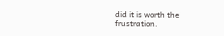did it is worth the frustration.